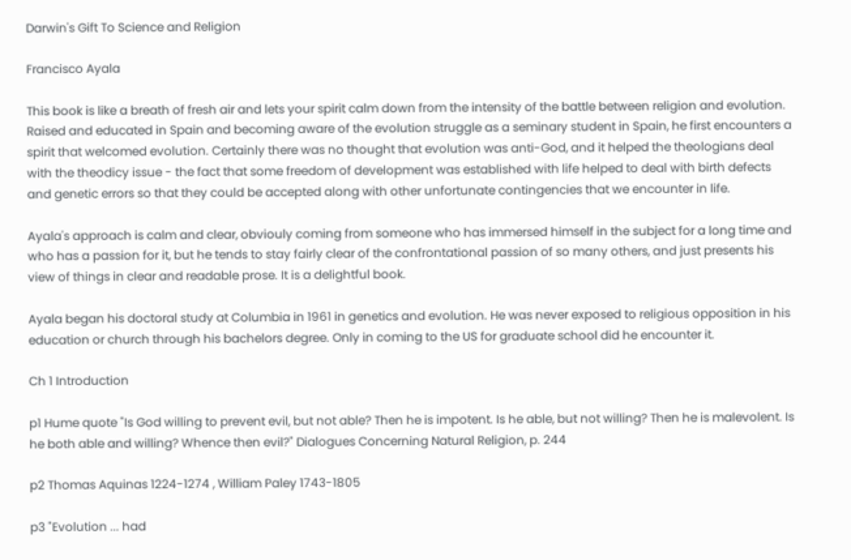Darwin's Gift To Science and Religion

Francisco Ayala

This book is like a breath of fresh air and lets your spirit calm down from the intensity of the battle between religion and evolution. Raised and educated in Spain and becoming aware of the evolution struggle as a seminary student in Spain, he first encounters a spirit that welcomed evolution. Certainly there was no thought that evolution was anti-God, and it helped the theologians deal with the theodicy issue - the fact that some freedom of development was established with life helped to deal with birth defects and genetic errors so that they could be accepted along with other unfortunate contingencies that we encounter in life.

Ayala's approach is calm and clear, obviouly coming from someone who has immersed himself in the subject for a long time and who has a passion for it, but he tends to stay fairly clear of the confrontational passion of so many others, and just presents his view of things in clear and readable prose. It is a delightful book.

Ayala began his doctoral study at Columbia in 1961 in genetics and evolution. He was never exposed to religious opposition in his education or church through his bachelors degree. Only in coming to the US for graduate school did he encounter it.

Ch 1 Introduction

p1 Hume quote "Is God willing to prevent evil, but not able? Then he is impotent. Is he able, but not willing? Then he is malevolent. Is he both able and willing? Whence then evil?" Dialogues Concerning Natural Religion, p. 244

p2 Thomas Aquinas 1224-1274 , William Paley 1743-1805

p3 "Evolution ... had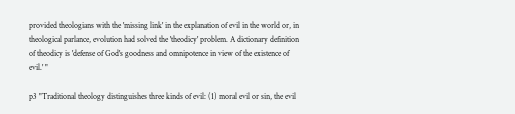provided theologians with the 'missing link' in the explanation of evil in the world or, in theological parlance, evolution had solved the 'theodicy' problem. A dictionary definition of theodicy is 'defense of God's goodness and omnipotence in view of the existence of evil.' "

p3 "Traditional theology distinguishes three kinds of evil: (1) moral evil or sin, the evil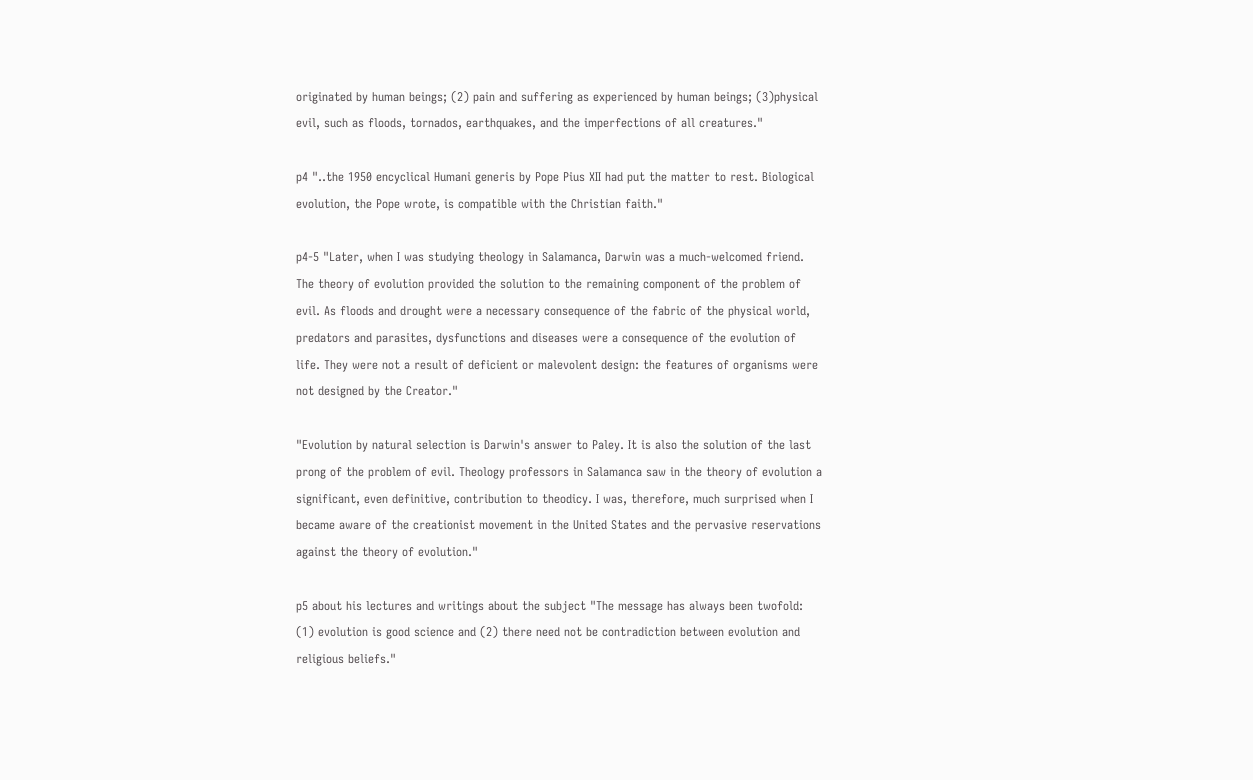originated by human beings; (2) pain and suffering as experienced by human beings; (3)physical evil, such as floods, tornados, earthquakes, and the imperfections of all creatures."

p4 "..the 1950 encyclical Humani generis by Pope Pius XII had put the matter to rest. Biological evolution, the Pope wrote, is compatible with the Christian faith."

p4-5 "Later, when I was studying theology in Salamanca, Darwin was a much-welcomed friend. The theory of evolution provided the solution to the remaining component of the problem of evil. As floods and drought were a necessary consequence of the fabric of the physical world, predators and parasites, dysfunctions and diseases were a consequence of the evolution of life. They were not a result of deficient or malevolent design: the features of organisms were not designed by the Creator."

"Evolution by natural selection is Darwin's answer to Paley. It is also the solution of the last prong of the problem of evil. Theology professors in Salamanca saw in the theory of evolution a significant, even definitive, contribution to theodicy. I was, therefore, much surprised when I became aware of the creationist movement in the United States and the pervasive reservations against the theory of evolution."

p5 about his lectures and writings about the subject "The message has always been twofold: (1) evolution is good science and (2) there need not be contradiction between evolution and religious beliefs."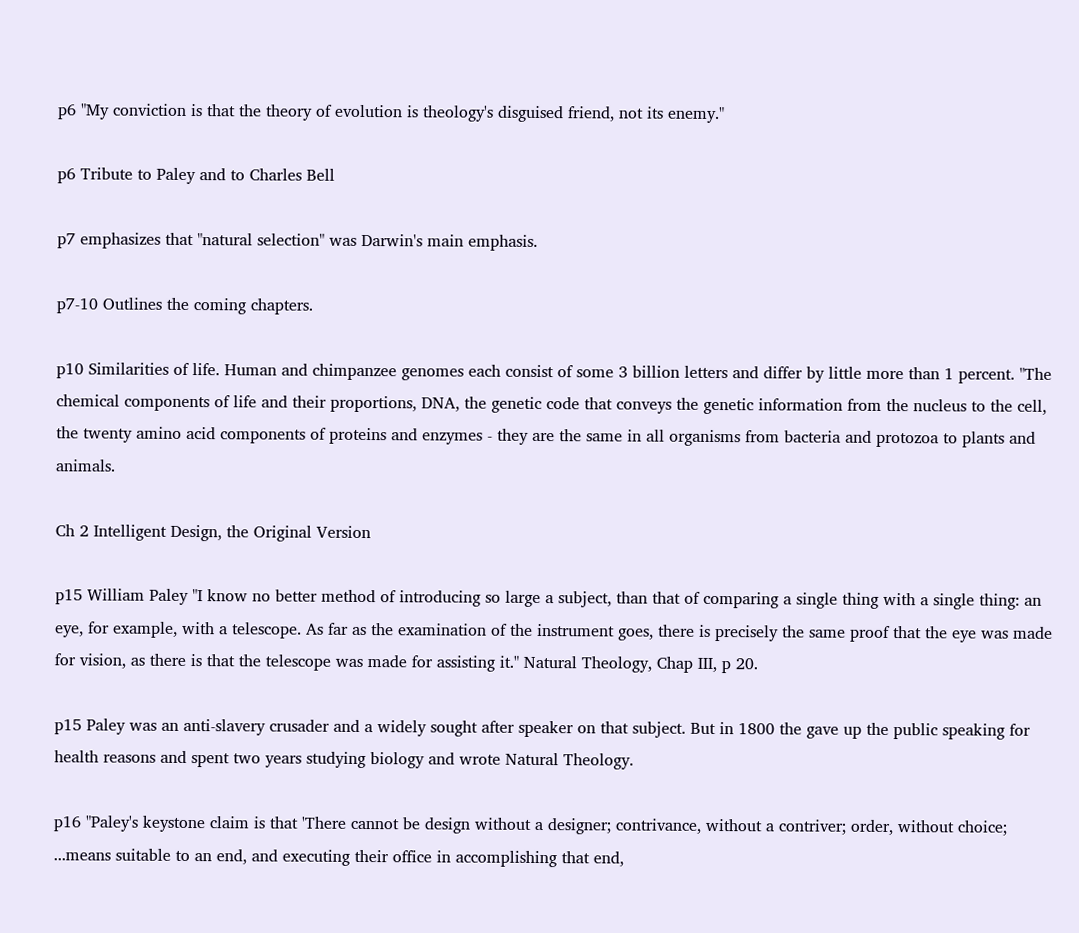p6 "My conviction is that the theory of evolution is theology's disguised friend, not its enemy."

p6 Tribute to Paley and to Charles Bell

p7 emphasizes that "natural selection" was Darwin's main emphasis.

p7-10 Outlines the coming chapters.

p10 Similarities of life. Human and chimpanzee genomes each consist of some 3 billion letters and differ by little more than 1 percent. "The chemical components of life and their proportions, DNA, the genetic code that conveys the genetic information from the nucleus to the cell, the twenty amino acid components of proteins and enzymes - they are the same in all organisms from bacteria and protozoa to plants and animals.

Ch 2 Intelligent Design, the Original Version

p15 William Paley "I know no better method of introducing so large a subject, than that of comparing a single thing with a single thing: an eye, for example, with a telescope. As far as the examination of the instrument goes, there is precisely the same proof that the eye was made for vision, as there is that the telescope was made for assisting it." Natural Theology, Chap III, p 20.

p15 Paley was an anti-slavery crusader and a widely sought after speaker on that subject. But in 1800 the gave up the public speaking for health reasons and spent two years studying biology and wrote Natural Theology.

p16 "Paley's keystone claim is that 'There cannot be design without a designer; contrivance, without a contriver; order, without choice; ...means suitable to an end, and executing their office in accomplishing that end,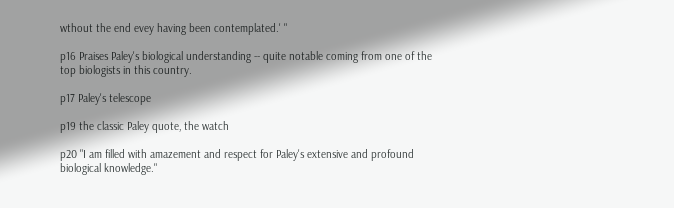wthout the end evey having been contemplated.' "

p16 Praises Paley's biological understanding -- quite notable coming from one of the top biologists in this country.

p17 Paley's telescope

p19 the classic Paley quote, the watch

p20 "I am filled with amazement and respect for Paley's extensive and profound biological knowledge."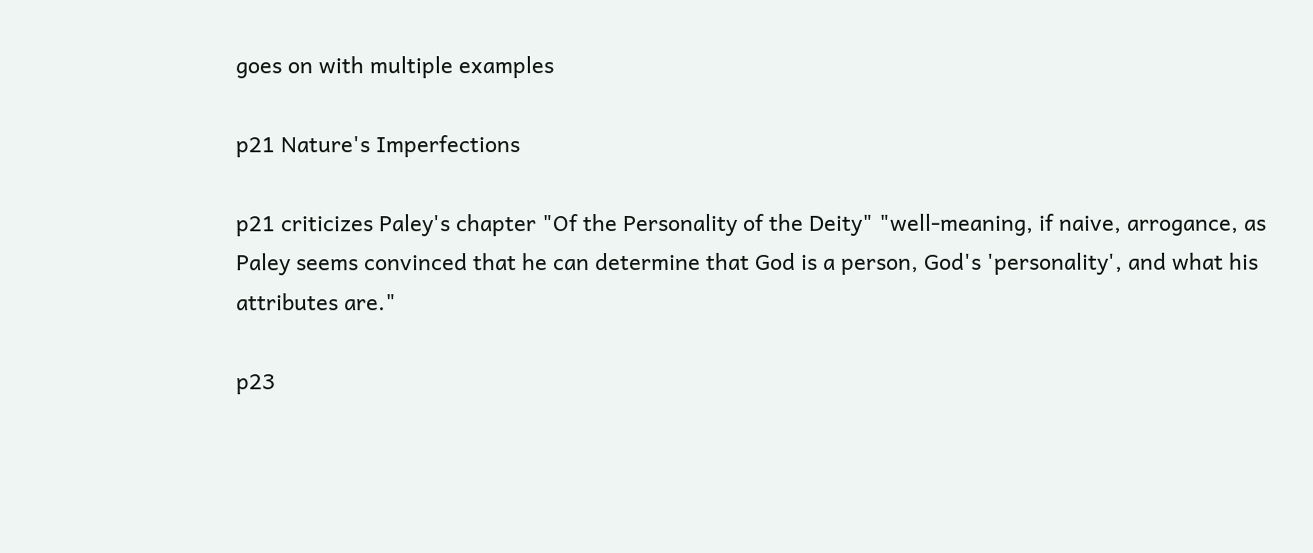goes on with multiple examples

p21 Nature's Imperfections

p21 criticizes Paley's chapter "Of the Personality of the Deity" "well-meaning, if naive, arrogance, as Paley seems convinced that he can determine that God is a person, God's 'personality', and what his attributes are."

p23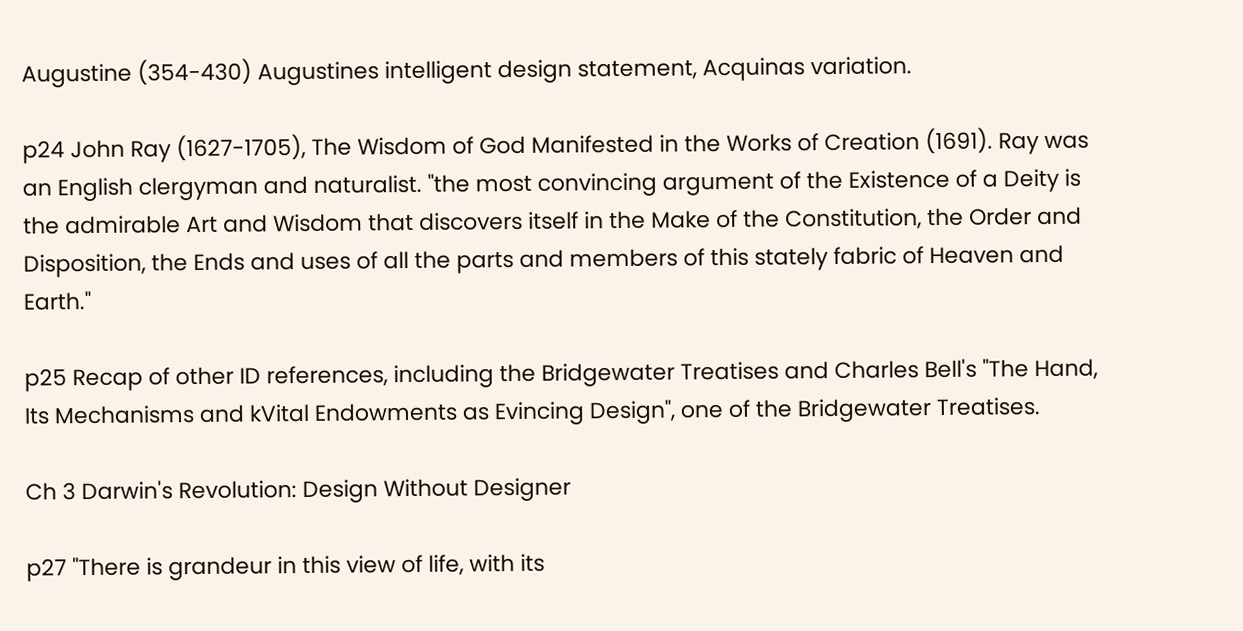Augustine (354-430) Augustines intelligent design statement, Acquinas variation.

p24 John Ray (1627-1705), The Wisdom of God Manifested in the Works of Creation (1691). Ray was an English clergyman and naturalist. "the most convincing argument of the Existence of a Deity is the admirable Art and Wisdom that discovers itself in the Make of the Constitution, the Order and Disposition, the Ends and uses of all the parts and members of this stately fabric of Heaven and Earth."

p25 Recap of other ID references, including the Bridgewater Treatises and Charles Bell's "The Hand, Its Mechanisms and kVital Endowments as Evincing Design", one of the Bridgewater Treatises.

Ch 3 Darwin's Revolution: Design Without Designer

p27 "There is grandeur in this view of life, with its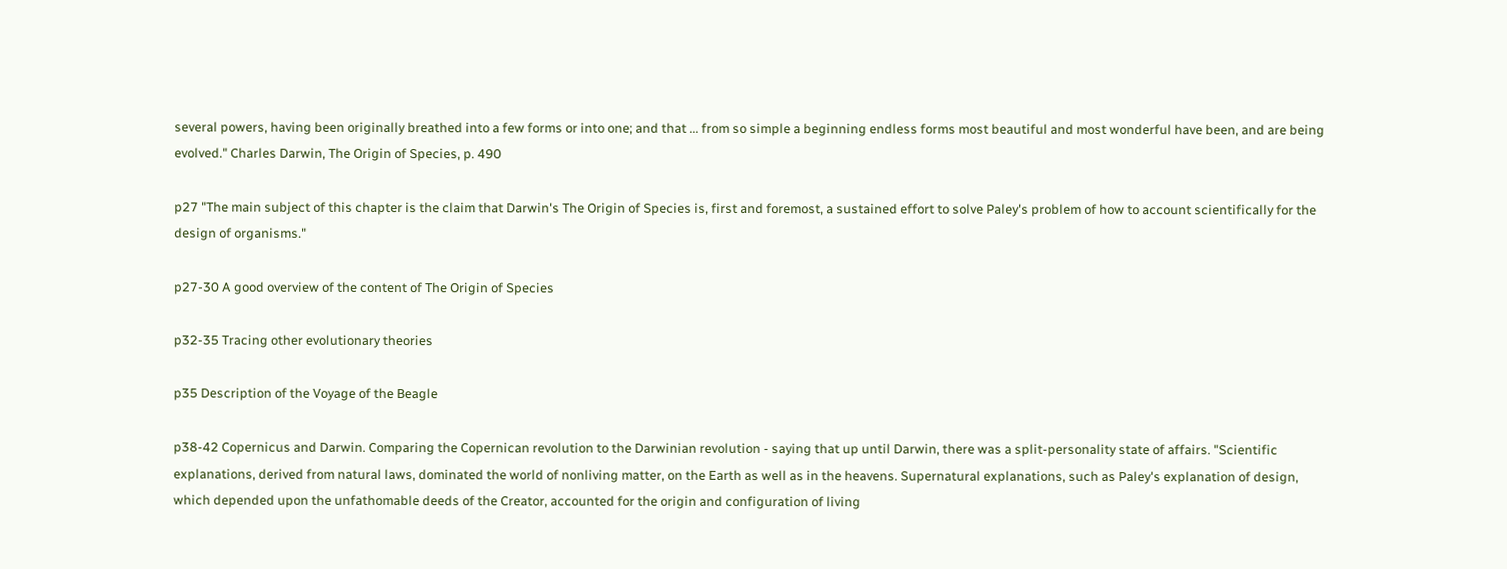several powers, having been originally breathed into a few forms or into one; and that ... from so simple a beginning endless forms most beautiful and most wonderful have been, and are being evolved." Charles Darwin, The Origin of Species, p. 490

p27 "The main subject of this chapter is the claim that Darwin's The Origin of Species is, first and foremost, a sustained effort to solve Paley's problem of how to account scientifically for the design of organisms."

p27-30 A good overview of the content of The Origin of Species

p32-35 Tracing other evolutionary theories

p35 Description of the Voyage of the Beagle

p38-42 Copernicus and Darwin. Comparing the Copernican revolution to the Darwinian revolution - saying that up until Darwin, there was a split-personality state of affairs. "Scientific explanations, derived from natural laws, dominated the world of nonliving matter, on the Earth as well as in the heavens. Supernatural explanations, such as Paley's explanation of design, which depended upon the unfathomable deeds of the Creator, accounted for the origin and configuration of living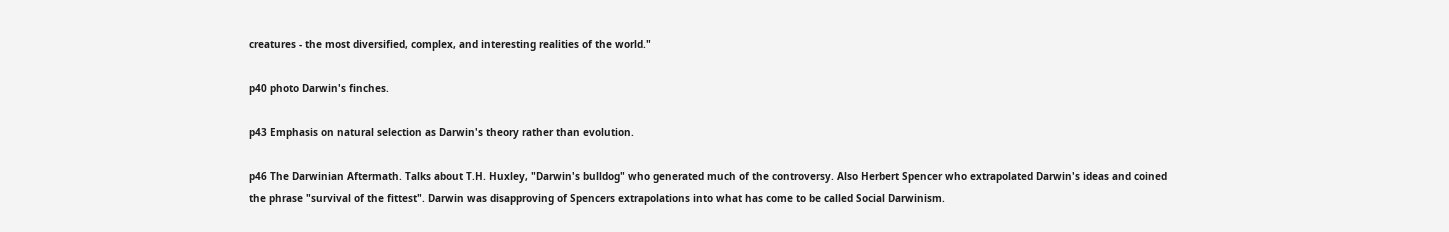creatures - the most diversified, complex, and interesting realities of the world."

p40 photo Darwin's finches.

p43 Emphasis on natural selection as Darwin's theory rather than evolution.

p46 The Darwinian Aftermath. Talks about T.H. Huxley, "Darwin's bulldog" who generated much of the controversy. Also Herbert Spencer who extrapolated Darwin's ideas and coined the phrase "survival of the fittest". Darwin was disapproving of Spencers extrapolations into what has come to be called Social Darwinism.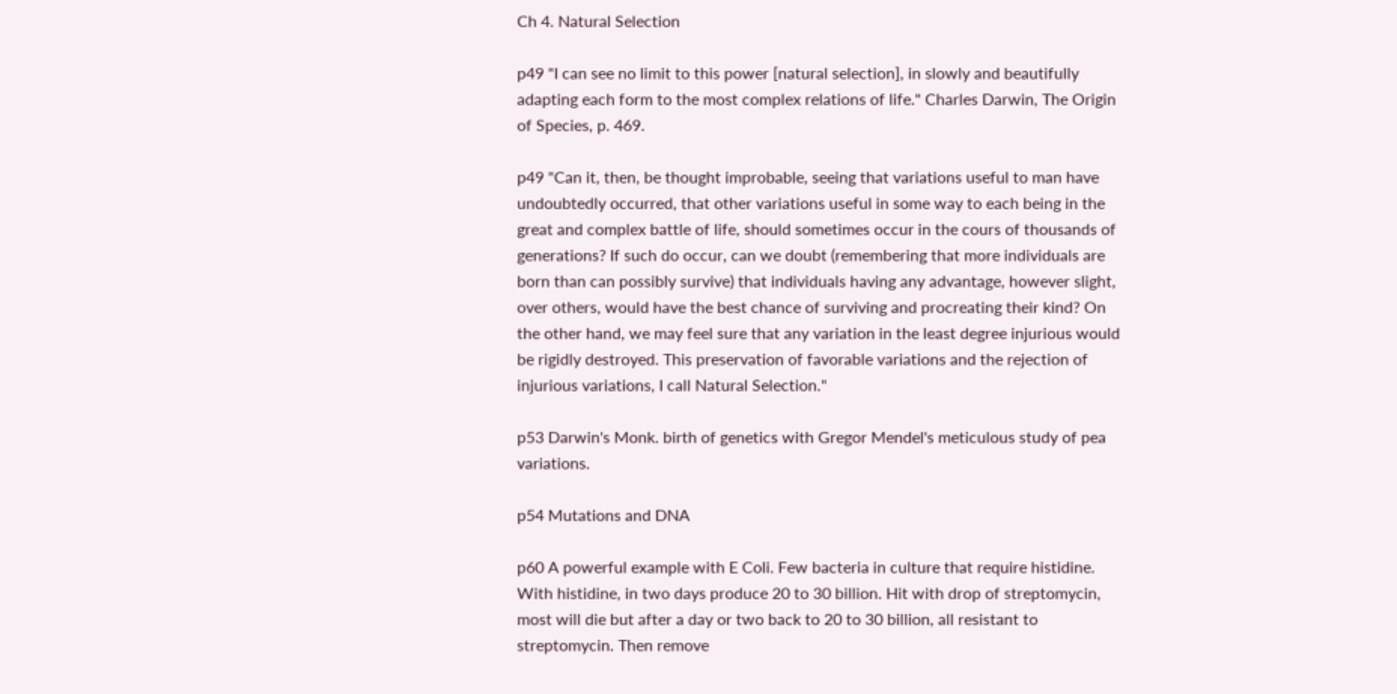Ch 4. Natural Selection

p49 "I can see no limit to this power [natural selection], in slowly and beautifully adapting each form to the most complex relations of life." Charles Darwin, The Origin of Species, p. 469.

p49 "Can it, then, be thought improbable, seeing that variations useful to man have undoubtedly occurred, that other variations useful in some way to each being in the great and complex battle of life, should sometimes occur in the cours of thousands of generations? If such do occur, can we doubt (remembering that more individuals are born than can possibly survive) that individuals having any advantage, however slight, over others, would have the best chance of surviving and procreating their kind? On the other hand, we may feel sure that any variation in the least degree injurious would be rigidly destroyed. This preservation of favorable variations and the rejection of injurious variations, I call Natural Selection."

p53 Darwin's Monk. birth of genetics with Gregor Mendel's meticulous study of pea variations.

p54 Mutations and DNA

p60 A powerful example with E Coli. Few bacteria in culture that require histidine. With histidine, in two days produce 20 to 30 billion. Hit with drop of streptomycin, most will die but after a day or two back to 20 to 30 billion, all resistant to streptomycin. Then remove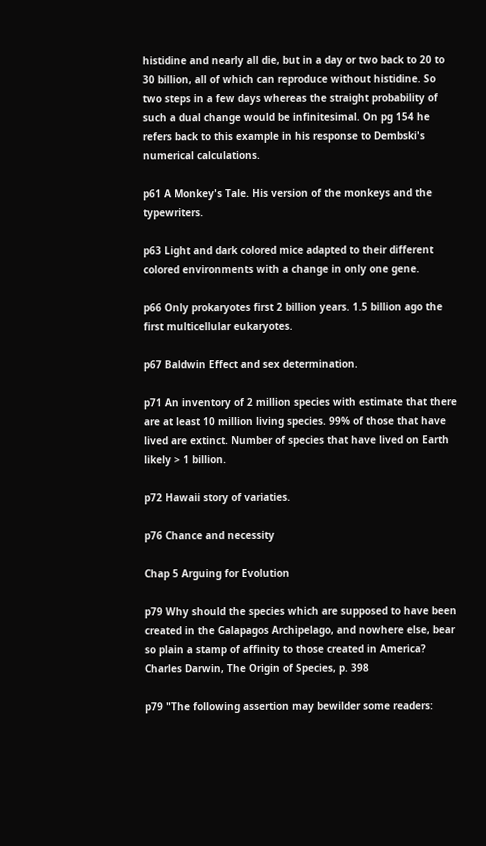histidine and nearly all die, but in a day or two back to 20 to 30 billion, all of which can reproduce without histidine. So two steps in a few days whereas the straight probability of such a dual change would be infinitesimal. On pg 154 he refers back to this example in his response to Dembski's numerical calculations.

p61 A Monkey's Tale. His version of the monkeys and the typewriters.

p63 Light and dark colored mice adapted to their different colored environments with a change in only one gene.

p66 Only prokaryotes first 2 billion years. 1.5 billion ago the first multicellular eukaryotes.

p67 Baldwin Effect and sex determination.

p71 An inventory of 2 million species with estimate that there are at least 10 million living species. 99% of those that have lived are extinct. Number of species that have lived on Earth likely > 1 billion.

p72 Hawaii story of variaties.

p76 Chance and necessity

Chap 5 Arguing for Evolution

p79 Why should the species which are supposed to have been created in the Galapagos Archipelago, and nowhere else, bear so plain a stamp of affinity to those created in America? Charles Darwin, The Origin of Species, p. 398

p79 "The following assertion may bewilder some readers: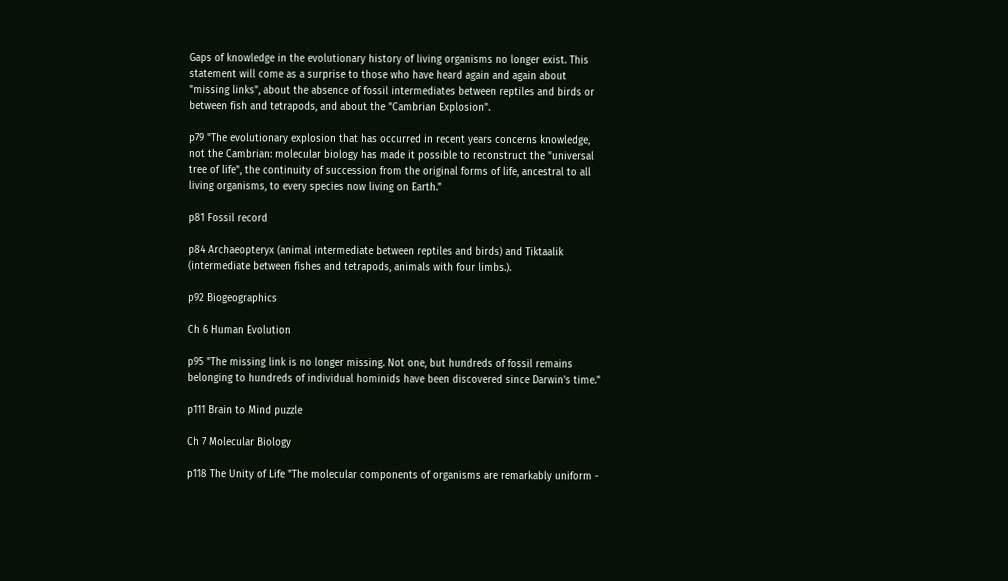Gaps of knowledge in the evolutionary history of living organisms no longer exist. This statement will come as a surprise to those who have heard again and again about "missing links", about the absence of fossil intermediates between reptiles and birds or between fish and tetrapods, and about the "Cambrian Explosion".

p79 "The evolutionary explosion that has occurred in recent years concerns knowledge, not the Cambrian: molecular biology has made it possible to reconstruct the "universal tree of life", the continuity of succession from the original forms of life, ancestral to all living organisms, to every species now living on Earth."

p81 Fossil record

p84 Archaeopteryx (animal intermediate between reptiles and birds) and Tiktaalik (intermediate between fishes and tetrapods, animals with four limbs.).

p92 Biogeographics

Ch 6 Human Evolution

p95 "The missing link is no longer missing. Not one, but hundreds of fossil remains belonging to hundreds of individual hominids have been discovered since Darwin's time."

p111 Brain to Mind puzzle

Ch 7 Molecular Biology

p118 The Unity of Life "The molecular components of organisms are remarkably uniform -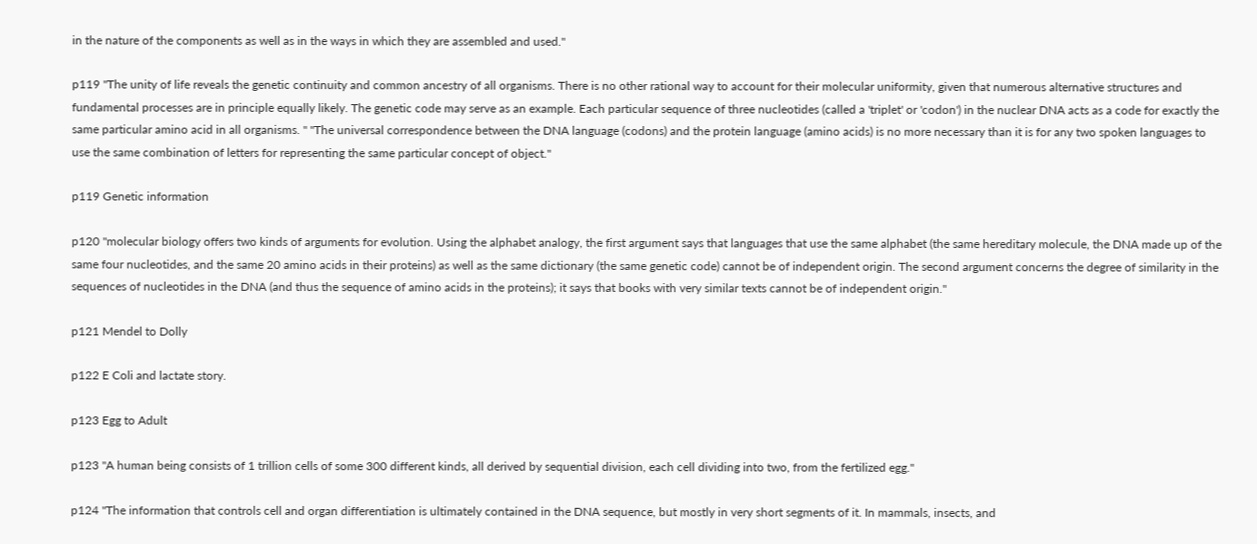in the nature of the components as well as in the ways in which they are assembled and used."

p119 "The unity of life reveals the genetic continuity and common ancestry of all organisms. There is no other rational way to account for their molecular uniformity, given that numerous alternative structures and fundamental processes are in principle equally likely. The genetic code may serve as an example. Each particular sequence of three nucleotides (called a 'triplet' or 'codon') in the nuclear DNA acts as a code for exactly the same particular amino acid in all organisms. " "The universal correspondence between the DNA language (codons) and the protein language (amino acids) is no more necessary than it is for any two spoken languages to use the same combination of letters for representing the same particular concept of object."

p119 Genetic information

p120 "molecular biology offers two kinds of arguments for evolution. Using the alphabet analogy, the first argument says that languages that use the same alphabet (the same hereditary molecule, the DNA made up of the same four nucleotides, and the same 20 amino acids in their proteins) as well as the same dictionary (the same genetic code) cannot be of independent origin. The second argument concerns the degree of similarity in the sequences of nucleotides in the DNA (and thus the sequence of amino acids in the proteins); it says that books with very similar texts cannot be of independent origin."

p121 Mendel to Dolly

p122 E Coli and lactate story.

p123 Egg to Adult

p123 "A human being consists of 1 trillion cells of some 300 different kinds, all derived by sequential division, each cell dividing into two, from the fertilized egg."

p124 "The information that controls cell and organ differentiation is ultimately contained in the DNA sequence, but mostly in very short segments of it. In mammals, insects, and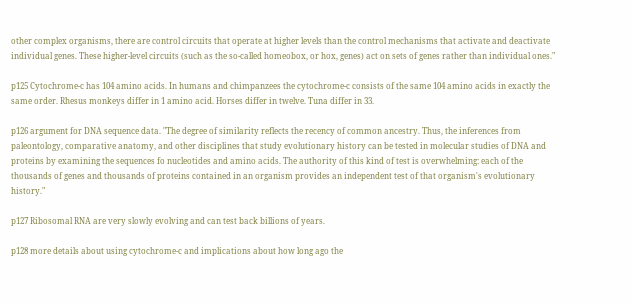other complex organisms, there are control circuits that operate at higher levels than the control mechanisms that activate and deactivate individual genes. These higher-level circuits (such as the so-called homeobox, or hox, genes) act on sets of genes rather than individual ones."

p125 Cytochrome-c has 104 amino acids. In humans and chimpanzees the cytochrome-c consists of the same 104 amino acids in exactly the same order. Rhesus monkeys differ in 1 amino acid. Horses differ in twelve. Tuna differ in 33.

p126 argument for DNA sequence data. "The degree of similarity reflects the recency of common ancestry. Thus, the inferences from paleontology, comparative anatomy, and other disciplines that study evolutionary history can be tested in molecular studies of DNA and proteins by examining the sequences fo nucleotides and amino acids. The authority of this kind of test is overwhelming: each of the thousands of genes and thousands of proteins contained in an organism provides an independent test of that organism's evolutionary history."

p127 Ribosomal RNA are very slowly evolving and can test back billions of years.

p128 more details about using cytochrome-c and implications about how long ago the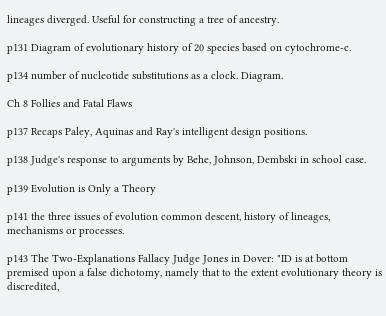lineages diverged. Useful for constructing a tree of ancestry.

p131 Diagram of evolutionary history of 20 species based on cytochrome-c.

p134 number of nucleotide substitutions as a clock. Diagram.

Ch 8 Follies and Fatal Flaws

p137 Recaps Paley, Aquinas and Ray's intelligent design positions.

p138 Judge's response to arguments by Behe, Johnson, Dembski in school case.

p139 Evolution is Only a Theory

p141 the three issues of evolution common descent, history of lineages, mechanisms or processes.

p143 The Two-Explanations Fallacy Judge Jones in Dover: "ID is at bottom premised upon a false dichotomy, namely that to the extent evolutionary theory is discredited,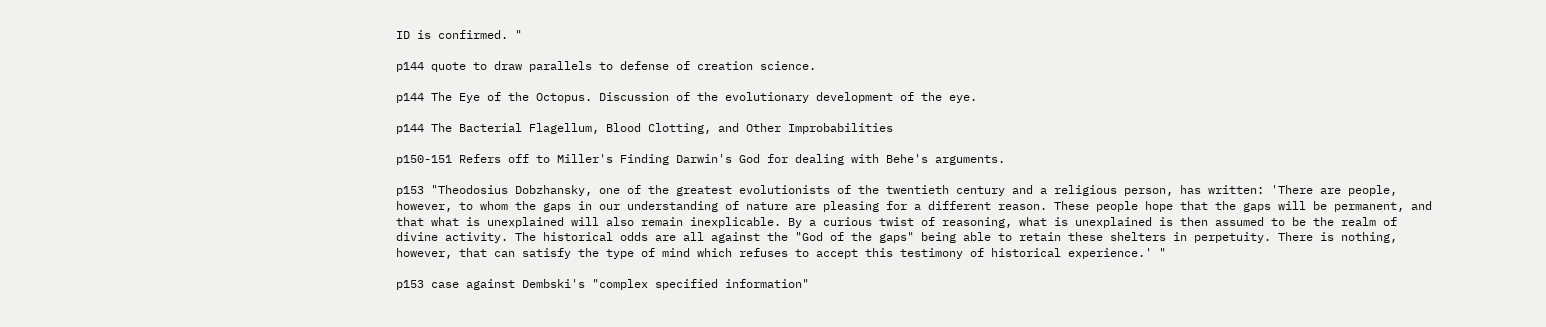ID is confirmed. "

p144 quote to draw parallels to defense of creation science.

p144 The Eye of the Octopus. Discussion of the evolutionary development of the eye.

p144 The Bacterial Flagellum, Blood Clotting, and Other Improbabilities

p150-151 Refers off to Miller's Finding Darwin's God for dealing with Behe's arguments.

p153 "Theodosius Dobzhansky, one of the greatest evolutionists of the twentieth century and a religious person, has written: 'There are people, however, to whom the gaps in our understanding of nature are pleasing for a different reason. These people hope that the gaps will be permanent, and that what is unexplained will also remain inexplicable. By a curious twist of reasoning, what is unexplained is then assumed to be the realm of divine activity. The historical odds are all against the "God of the gaps" being able to retain these shelters in perpetuity. There is nothing, however, that can satisfy the type of mind which refuses to accept this testimony of historical experience.' "

p153 case against Dembski's "complex specified information"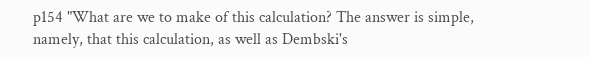p154 "What are we to make of this calculation? The answer is simple, namely, that this calculation, as well as Dembski's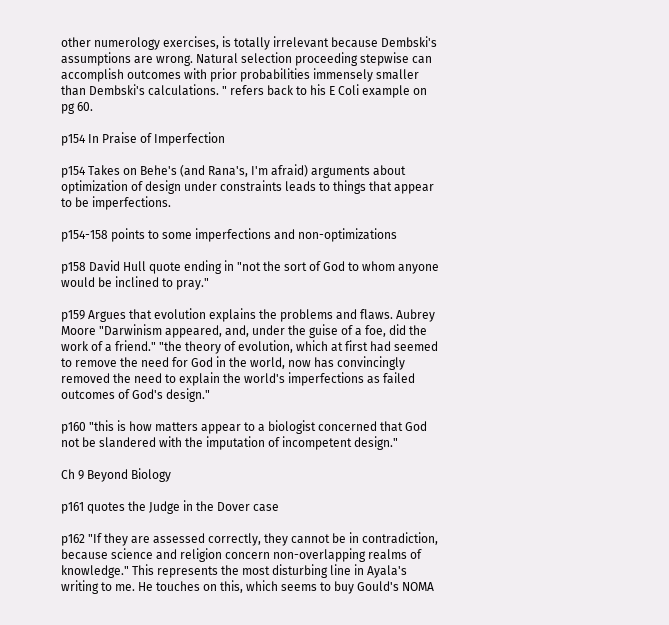other numerology exercises, is totally irrelevant because Dembski's assumptions are wrong. Natural selection proceeding stepwise can accomplish outcomes with prior probabilities immensely smaller than Dembski's calculations. " refers back to his E Coli example on pg 60.

p154 In Praise of Imperfection

p154 Takes on Behe's (and Rana's, I'm afraid) arguments about optimization of design under constraints leads to things that appear to be imperfections.

p154-158 points to some imperfections and non-optimizations

p158 David Hull quote ending in "not the sort of God to whom anyone would be inclined to pray."

p159 Argues that evolution explains the problems and flaws. Aubrey Moore "Darwinism appeared, and, under the guise of a foe, did the work of a friend." "the theory of evolution, which at first had seemed to remove the need for God in the world, now has convincingly removed the need to explain the world's imperfections as failed outcomes of God's design."

p160 "this is how matters appear to a biologist concerned that God not be slandered with the imputation of incompetent design."

Ch 9 Beyond Biology

p161 quotes the Judge in the Dover case

p162 "If they are assessed correctly, they cannot be in contradiction, because science and religion concern non-overlapping realms of knowledge." This represents the most disturbing line in Ayala's writing to me. He touches on this, which seems to buy Gould's NOMA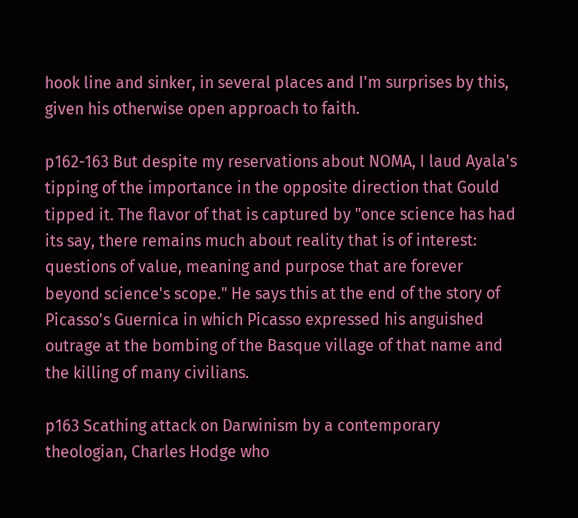hook line and sinker, in several places and I'm surprises by this, given his otherwise open approach to faith.

p162-163 But despite my reservations about NOMA, I laud Ayala's tipping of the importance in the opposite direction that Gould tipped it. The flavor of that is captured by "once science has had its say, there remains much about reality that is of interest: questions of value, meaning and purpose that are forever beyond science's scope." He says this at the end of the story of Picasso's Guernica in which Picasso expressed his anguished outrage at the bombing of the Basque village of that name and the killing of many civilians.

p163 Scathing attack on Darwinism by a contemporary theologian, Charles Hodge who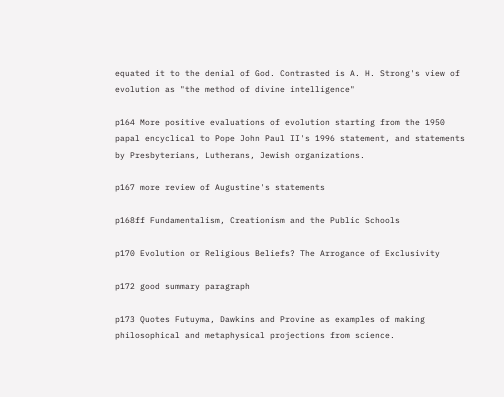equated it to the denial of God. Contrasted is A. H. Strong's view of evolution as "the method of divine intelligence"

p164 More positive evaluations of evolution starting from the 1950 papal encyclical to Pope John Paul II's 1996 statement, and statements by Presbyterians, Lutherans, Jewish organizations.

p167 more review of Augustine's statements

p168ff Fundamentalism, Creationism and the Public Schools

p170 Evolution or Religious Beliefs? The Arrogance of Exclusivity

p172 good summary paragraph

p173 Quotes Futuyma, Dawkins and Provine as examples of making philosophical and metaphysical projections from science.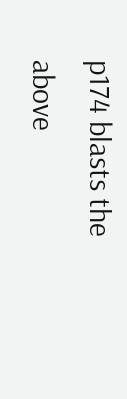p174 blasts the above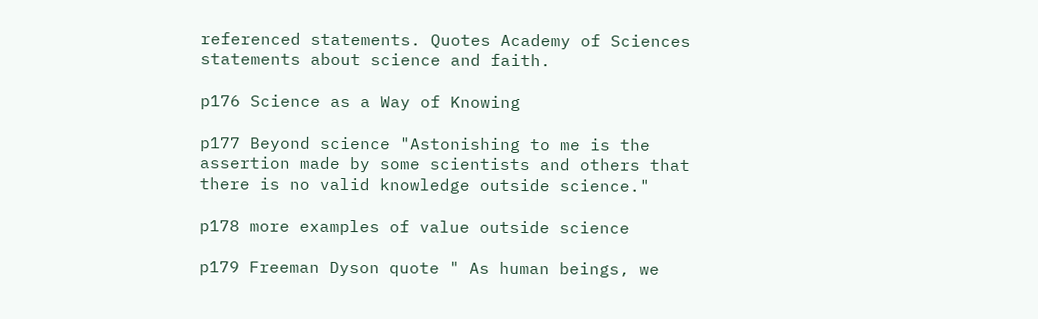referenced statements. Quotes Academy of Sciences statements about science and faith.

p176 Science as a Way of Knowing

p177 Beyond science "Astonishing to me is the assertion made by some scientists and others that there is no valid knowledge outside science."

p178 more examples of value outside science

p179 Freeman Dyson quote " As human beings, we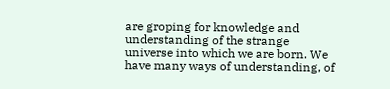are groping for knowledge and understanding of the strange universe into which we are born. We have many ways of understanding, of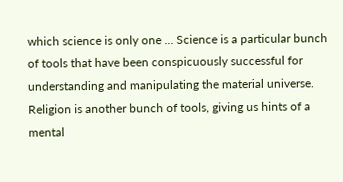which science is only one ... Science is a particular bunch of tools that have been conspicuously successful for understanding and manipulating the material universe. Religion is another bunch of tools, giving us hints of a mental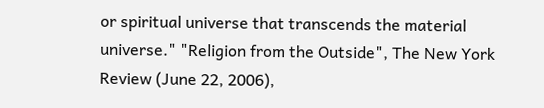or spiritual universe that transcends the material universe." "Religion from the Outside", The New York Review (June 22, 2006),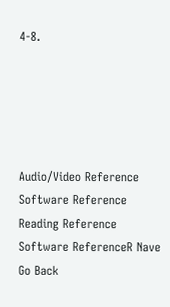4-8.





Audio/Video Reference
Software Reference
Reading Reference
Software ReferenceR Nave
Go Back